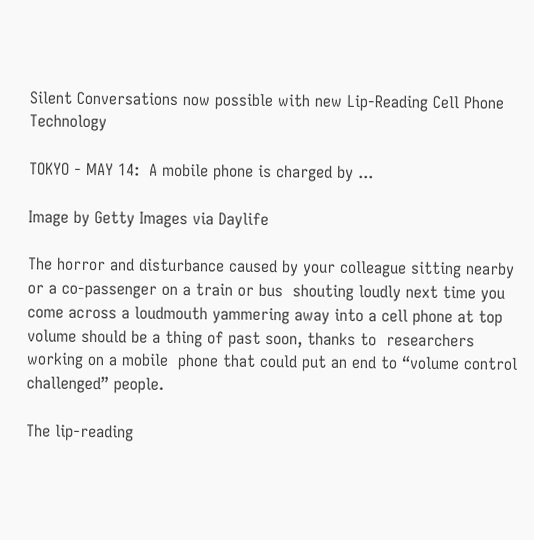Silent Conversations now possible with new Lip-Reading Cell Phone Technology

TOKYO - MAY 14:  A mobile phone is charged by ...

Image by Getty Images via Daylife

The horror and disturbance caused by your colleague sitting nearby or a co-passenger on a train or bus  shouting loudly next time you come across a loudmouth yammering away into a cell phone at top volume should be a thing of past soon, thanks to  researchers working on a mobile  phone that could put an end to “volume control challenged” people.

The lip-reading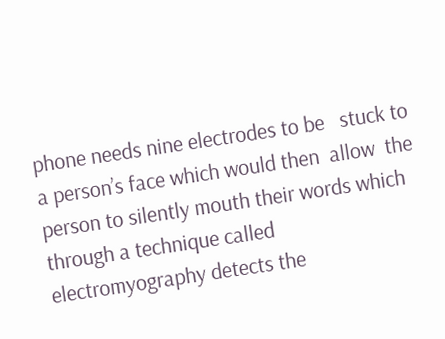phone needs nine electrodes to be   stuck to a person’s face which would then  allow  the person to silently mouth their words which through a technique called electromyography detects the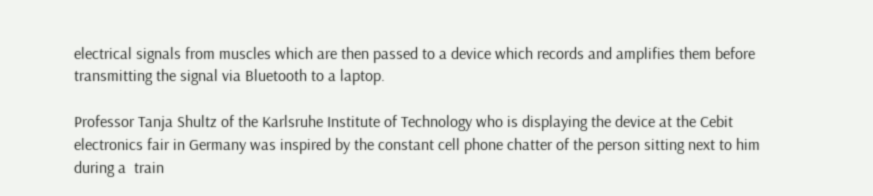electrical signals from muscles which are then passed to a device which records and amplifies them before transmitting the signal via Bluetooth to a laptop.

Professor Tanja Shultz of the Karlsruhe Institute of Technology who is displaying the device at the Cebit electronics fair in Germany was inspired by the constant cell phone chatter of the person sitting next to him during a  train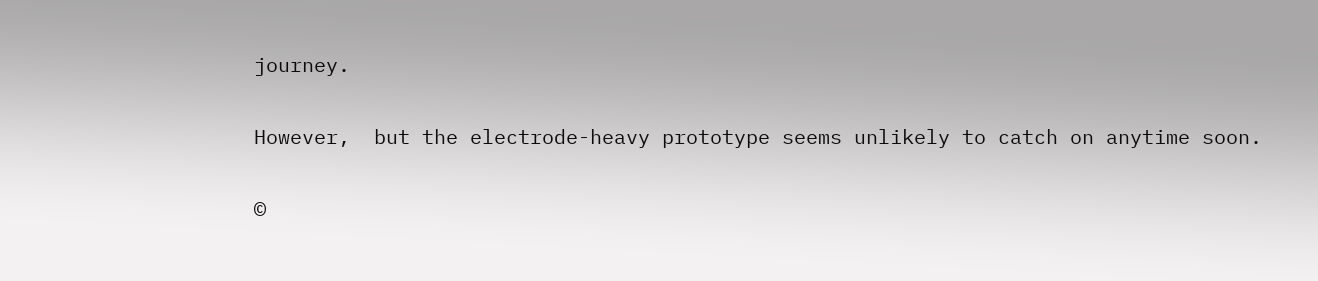journey.

However,  but the electrode-heavy prototype seems unlikely to catch on anytime soon.

©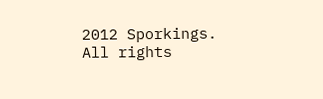2012 Sporkings. All rights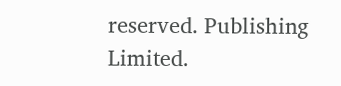reserved. Publishing Limited.